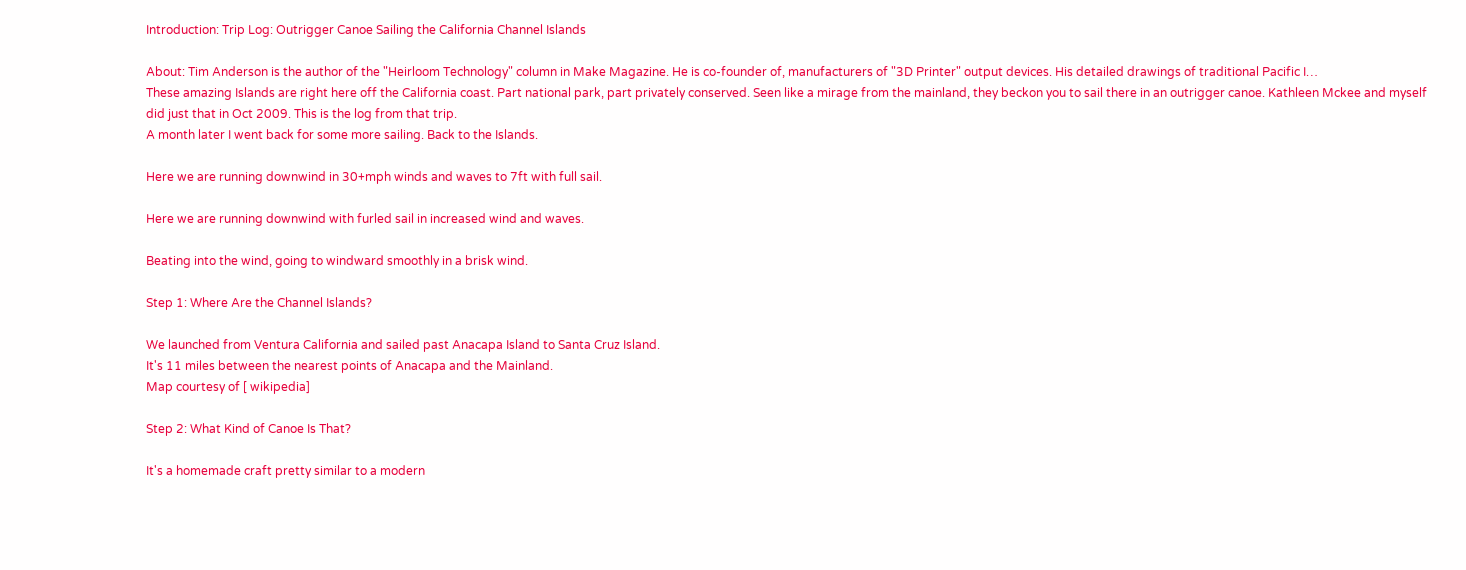Introduction: Trip Log: Outrigger Canoe Sailing the California Channel Islands

About: Tim Anderson is the author of the "Heirloom Technology" column in Make Magazine. He is co-founder of, manufacturers of "3D Printer" output devices. His detailed drawings of traditional Pacific I…
These amazing Islands are right here off the California coast. Part national park, part privately conserved. Seen like a mirage from the mainland, they beckon you to sail there in an outrigger canoe. Kathleen Mckee and myself did just that in Oct 2009. This is the log from that trip.
A month later I went back for some more sailing. Back to the Islands.

Here we are running downwind in 30+mph winds and waves to 7ft with full sail.

Here we are running downwind with furled sail in increased wind and waves.

Beating into the wind, going to windward smoothly in a brisk wind.

Step 1: Where Are the Channel Islands?

We launched from Ventura California and sailed past Anacapa Island to Santa Cruz Island.
It's 11 miles between the nearest points of Anacapa and the Mainland.
Map courtesy of [ wikipedia]

Step 2: What Kind of Canoe Is That?

It's a homemade craft pretty similar to a modern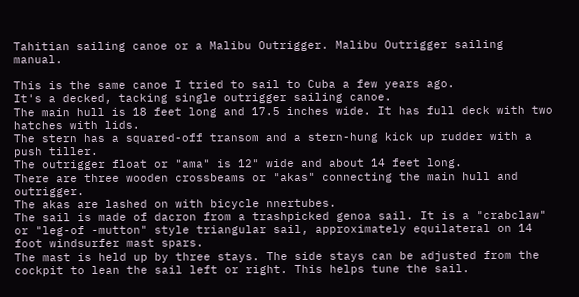Tahitian sailing canoe or a Malibu Outrigger. Malibu Outrigger sailing manual.

This is the same canoe I tried to sail to Cuba a few years ago.
It's a decked, tacking single outrigger sailing canoe.
The main hull is 18 feet long and 17.5 inches wide. It has full deck with two hatches with lids.
The stern has a squared-off transom and a stern-hung kick up rudder with a push tiller.
The outrigger float or "ama" is 12" wide and about 14 feet long.
There are three wooden crossbeams or "akas" connecting the main hull and outrigger.
The akas are lashed on with bicycle nnertubes.
The sail is made of dacron from a trashpicked genoa sail. It is a "crabclaw" or "leg-of -mutton" style triangular sail, approximately equilateral on 14 foot windsurfer mast spars.
The mast is held up by three stays. The side stays can be adjusted from the cockpit to lean the sail left or right. This helps tune the sail.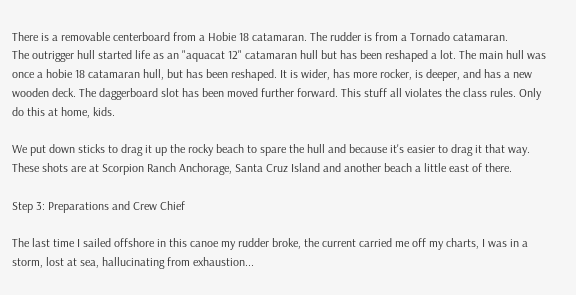There is a removable centerboard from a Hobie 18 catamaran. The rudder is from a Tornado catamaran.
The outrigger hull started life as an "aquacat 12" catamaran hull but has been reshaped a lot. The main hull was once a hobie 18 catamaran hull, but has been reshaped. It is wider, has more rocker, is deeper, and has a new wooden deck. The daggerboard slot has been moved further forward. This stuff all violates the class rules. Only do this at home, kids.

We put down sticks to drag it up the rocky beach to spare the hull and because it's easier to drag it that way.
These shots are at Scorpion Ranch Anchorage, Santa Cruz Island and another beach a little east of there.

Step 3: Preparations and Crew Chief

The last time I sailed offshore in this canoe my rudder broke, the current carried me off my charts, I was in a storm, lost at sea, hallucinating from exhaustion...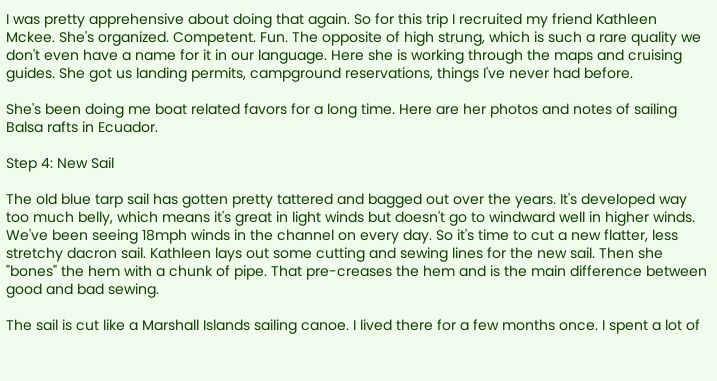I was pretty apprehensive about doing that again. So for this trip I recruited my friend Kathleen Mckee. She's organized. Competent. Fun. The opposite of high strung, which is such a rare quality we don't even have a name for it in our language. Here she is working through the maps and cruising guides. She got us landing permits, campground reservations, things I've never had before.

She's been doing me boat related favors for a long time. Here are her photos and notes of sailing Balsa rafts in Ecuador.

Step 4: New Sail

The old blue tarp sail has gotten pretty tattered and bagged out over the years. It's developed way too much belly, which means it's great in light winds but doesn't go to windward well in higher winds.
We've been seeing 18mph winds in the channel on every day. So it's time to cut a new flatter, less stretchy dacron sail. Kathleen lays out some cutting and sewing lines for the new sail. Then she "bones" the hem with a chunk of pipe. That pre-creases the hem and is the main difference between good and bad sewing.

The sail is cut like a Marshall Islands sailing canoe. I lived there for a few months once. I spent a lot of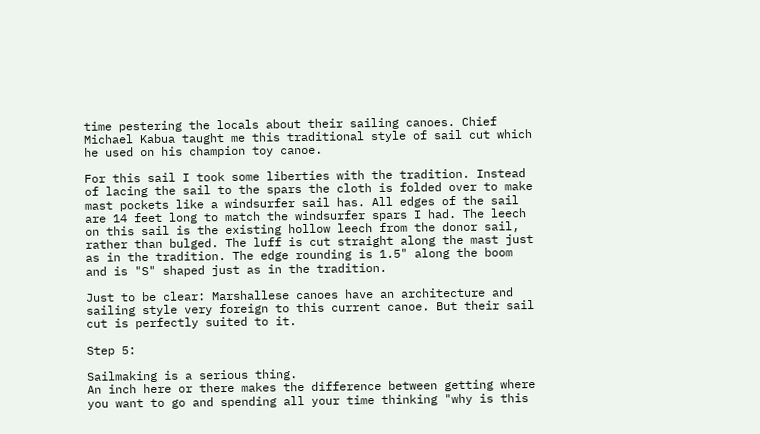time pestering the locals about their sailing canoes. Chief Michael Kabua taught me this traditional style of sail cut which he used on his champion toy canoe.

For this sail I took some liberties with the tradition. Instead of lacing the sail to the spars the cloth is folded over to make mast pockets like a windsurfer sail has. All edges of the sail are 14 feet long to match the windsurfer spars I had. The leech on this sail is the existing hollow leech from the donor sail, rather than bulged. The luff is cut straight along the mast just as in the tradition. The edge rounding is 1.5" along the boom and is "S" shaped just as in the tradition.

Just to be clear: Marshallese canoes have an architecture and sailing style very foreign to this current canoe. But their sail cut is perfectly suited to it.

Step 5:

Sailmaking is a serious thing.
An inch here or there makes the difference between getting where you want to go and spending all your time thinking "why is this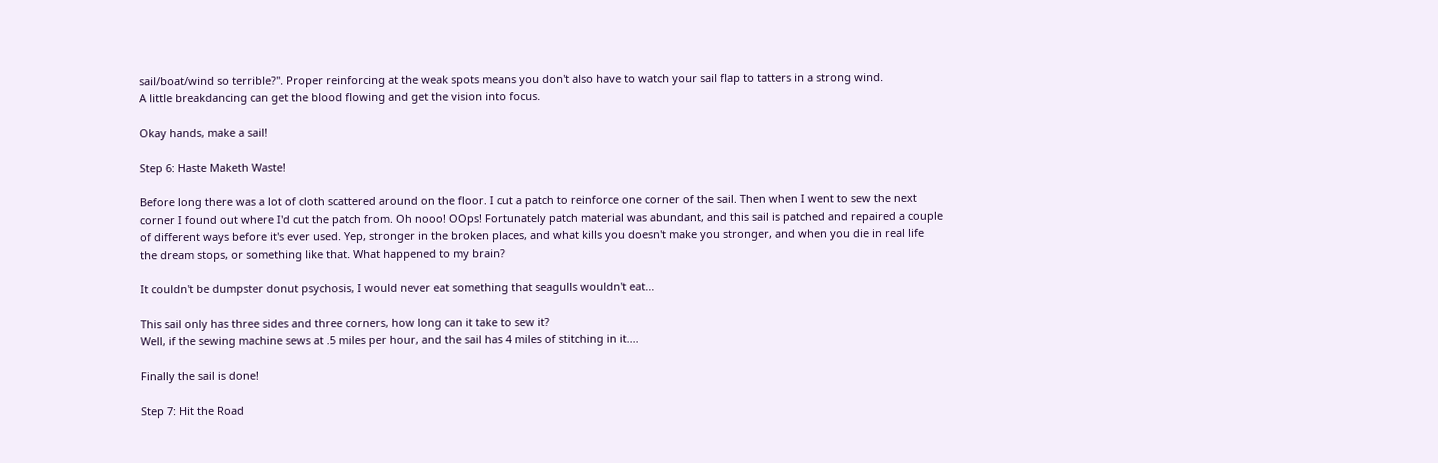sail/boat/wind so terrible?". Proper reinforcing at the weak spots means you don't also have to watch your sail flap to tatters in a strong wind.
A little breakdancing can get the blood flowing and get the vision into focus.

Okay hands, make a sail!

Step 6: Haste Maketh Waste!

Before long there was a lot of cloth scattered around on the floor. I cut a patch to reinforce one corner of the sail. Then when I went to sew the next corner I found out where I'd cut the patch from. Oh nooo! OOps! Fortunately patch material was abundant, and this sail is patched and repaired a couple of different ways before it's ever used. Yep, stronger in the broken places, and what kills you doesn't make you stronger, and when you die in real life the dream stops, or something like that. What happened to my brain?

It couldn't be dumpster donut psychosis, I would never eat something that seagulls wouldn't eat...

This sail only has three sides and three corners, how long can it take to sew it?
Well, if the sewing machine sews at .5 miles per hour, and the sail has 4 miles of stitching in it....

Finally the sail is done!

Step 7: Hit the Road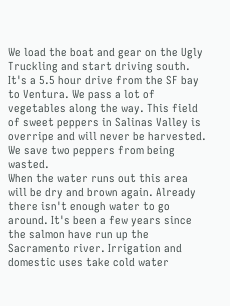We load the boat and gear on the Ugly Truckling and start driving south. It's a 5.5 hour drive from the SF bay to Ventura. We pass a lot of vegetables along the way. This field of sweet peppers in Salinas Valley is overripe and will never be harvested. We save two peppers from being wasted.
When the water runs out this area will be dry and brown again. Already there isn't enough water to go around. It's been a few years since the salmon have run up the Sacramento river. Irrigation and domestic uses take cold water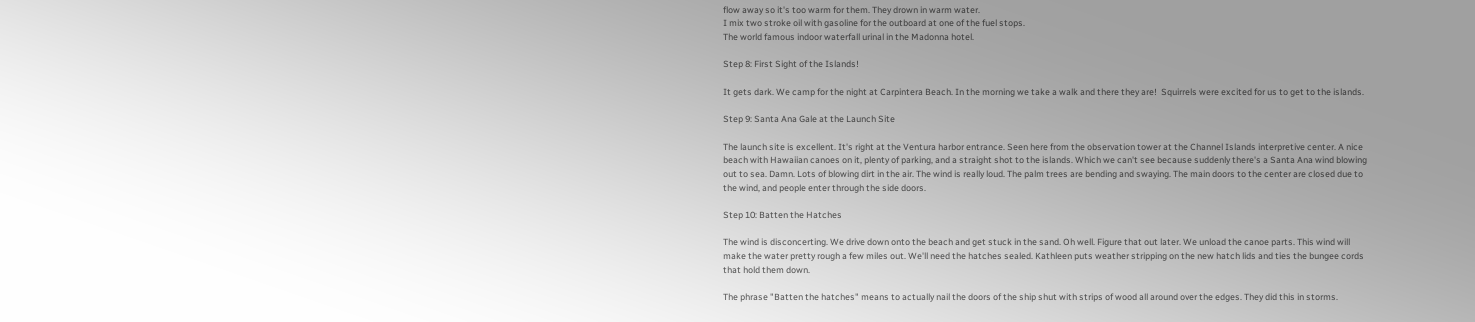flow away so it's too warm for them. They drown in warm water.
I mix two stroke oil with gasoline for the outboard at one of the fuel stops.
The world famous indoor waterfall urinal in the Madonna hotel.

Step 8: First Sight of the Islands!

It gets dark. We camp for the night at Carpintera Beach. In the morning we take a walk and there they are!  Squirrels were excited for us to get to the islands.

Step 9: Santa Ana Gale at the Launch Site

The launch site is excellent. It's right at the Ventura harbor entrance. Seen here from the observation tower at the Channel Islands interpretive center. A nice beach with Hawaiian canoes on it, plenty of parking, and a straight shot to the islands. Which we can't see because suddenly there's a Santa Ana wind blowing out to sea. Damn. Lots of blowing dirt in the air. The wind is really loud. The palm trees are bending and swaying. The main doors to the center are closed due to the wind, and people enter through the side doors.

Step 10: Batten the Hatches

The wind is disconcerting. We drive down onto the beach and get stuck in the sand. Oh well. Figure that out later. We unload the canoe parts. This wind will make the water pretty rough a few miles out. We'll need the hatches sealed. Kathleen puts weather stripping on the new hatch lids and ties the bungee cords that hold them down.

The phrase "Batten the hatches" means to actually nail the doors of the ship shut with strips of wood all around over the edges. They did this in storms.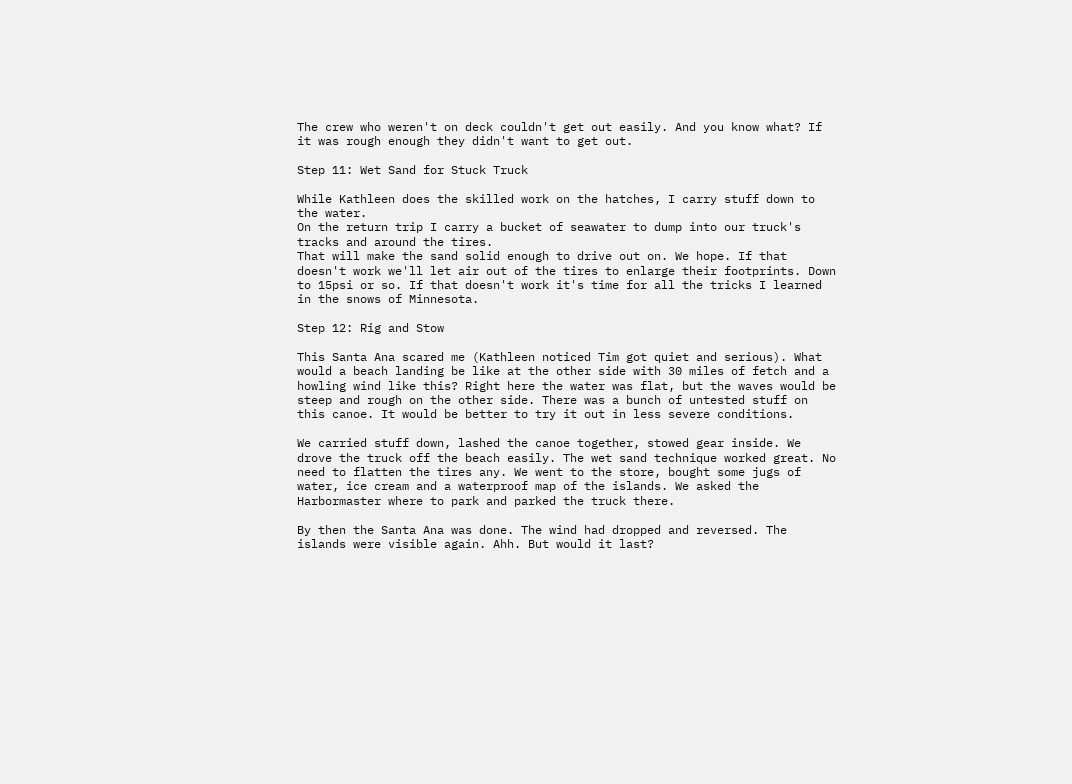The crew who weren't on deck couldn't get out easily. And you know what? If it was rough enough they didn't want to get out.

Step 11: Wet Sand for Stuck Truck

While Kathleen does the skilled work on the hatches, I carry stuff down to the water.
On the return trip I carry a bucket of seawater to dump into our truck's tracks and around the tires.
That will make the sand solid enough to drive out on. We hope. If that doesn't work we'll let air out of the tires to enlarge their footprints. Down to 15psi or so. If that doesn't work it's time for all the tricks I learned in the snows of Minnesota.

Step 12: Rig and Stow

This Santa Ana scared me (Kathleen noticed Tim got quiet and serious). What would a beach landing be like at the other side with 30 miles of fetch and a howling wind like this? Right here the water was flat, but the waves would be steep and rough on the other side. There was a bunch of untested stuff on this canoe. It would be better to try it out in less severe conditions.

We carried stuff down, lashed the canoe together, stowed gear inside. We drove the truck off the beach easily. The wet sand technique worked great. No need to flatten the tires any. We went to the store, bought some jugs of water, ice cream and a waterproof map of the islands. We asked the Harbormaster where to park and parked the truck there.

By then the Santa Ana was done. The wind had dropped and reversed. The islands were visible again. Ahh. But would it last?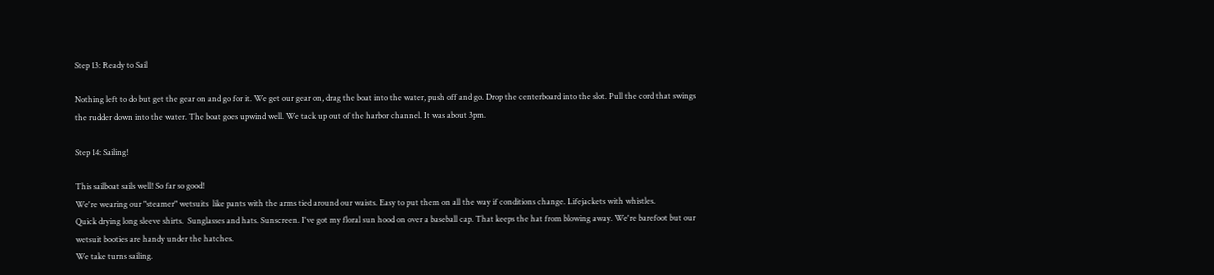Step 13: Ready to Sail

Nothing left to do but get the gear on and go for it. We get our gear on, drag the boat into the water, push off and go. Drop the centerboard into the slot. Pull the cord that swings the rudder down into the water. The boat goes upwind well. We tack up out of the harbor channel. It was about 3pm.

Step 14: Sailing!

This sailboat sails well! So far so good!
We're wearing our "steamer" wetsuits  like pants with the arms tied around our waists. Easy to put them on all the way if conditions change. Lifejackets with whistles.
Quick drying long sleeve shirts.  Sunglasses and hats. Sunscreen. I've got my floral sun hood on over a baseball cap. That keeps the hat from blowing away. We're barefoot but our wetsuit booties are handy under the hatches.
We take turns sailing.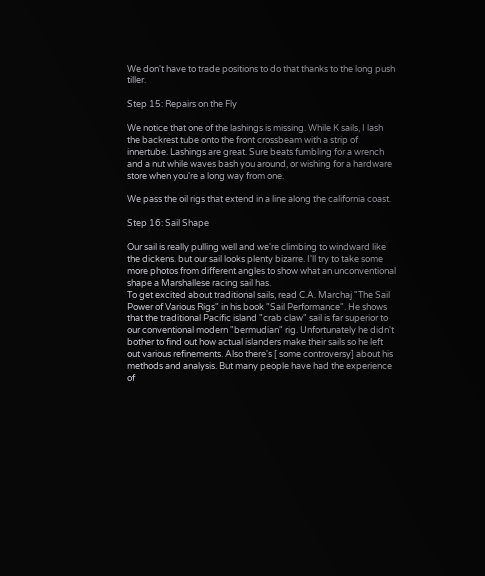We don't have to trade positions to do that thanks to the long push tiller.

Step 15: Repairs on the Fly

We notice that one of the lashings is missing. While K sails, I lash the backrest tube onto the front crossbeam with a strip of innertube. Lashings are great. Sure beats fumbling for a wrench and a nut while waves bash you around, or wishing for a hardware store when you're a long way from one.

We pass the oil rigs that extend in a line along the california coast.

Step 16: Sail Shape

Our sail is really pulling well and we're climbing to windward like the dickens. but our sail looks plenty bizarre. I'll try to take some more photos from different angles to show what an unconventional shape a Marshallese racing sail has.
To get excited about traditional sails, read C.A. Marchaj "The Sail Power of Various Rigs" in his book "Sail Performance". He shows that the traditional Pacific island "crab claw" sail is far superior to our conventional modern "bermudian" rig. Unfortunately he didn't bother to find out how actual islanders make their sails so he left out various refinements. Also there's [ some controversy] about his methods and analysis. But many people have had the experience of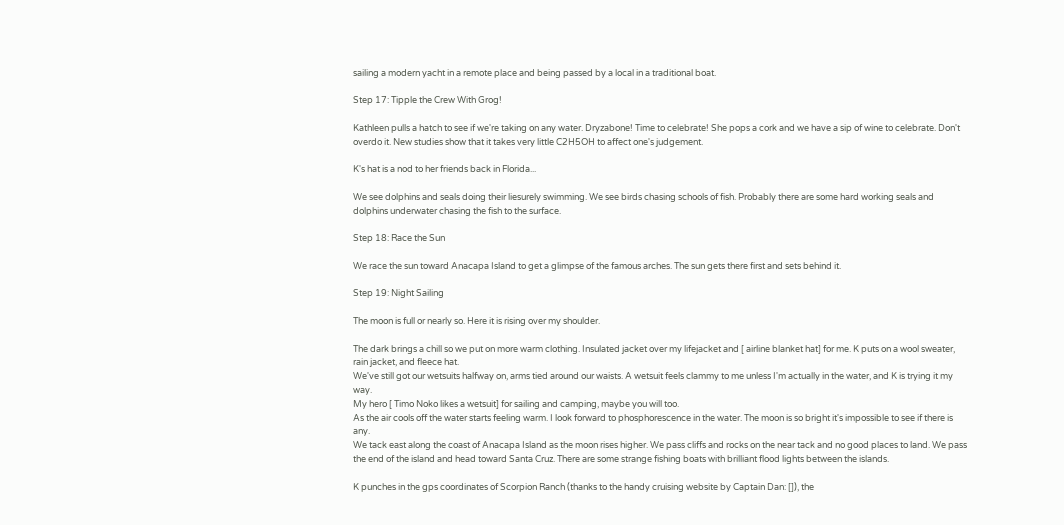sailing a modern yacht in a remote place and being passed by a local in a traditional boat.

Step 17: Tipple the Crew With Grog!

Kathleen pulls a hatch to see if we're taking on any water. Dryzabone! Time to celebrate! She pops a cork and we have a sip of wine to celebrate. Don't overdo it. New studies show that it takes very little C2H5OH to affect one's judgement.

K's hat is a nod to her friends back in Florida...

We see dolphins and seals doing their liesurely swimming. We see birds chasing schools of fish. Probably there are some hard working seals and dolphins underwater chasing the fish to the surface.

Step 18: Race the Sun

We race the sun toward Anacapa Island to get a glimpse of the famous arches. The sun gets there first and sets behind it.

Step 19: Night Sailing

The moon is full or nearly so. Here it is rising over my shoulder.

The dark brings a chill so we put on more warm clothing. Insulated jacket over my lifejacket and [ airline blanket hat] for me. K puts on a wool sweater, rain jacket, and fleece hat.
We've still got our wetsuits halfway on, arms tied around our waists. A wetsuit feels clammy to me unless I'm actually in the water, and K is trying it my way.
My hero [ Timo Noko likes a wetsuit] for sailing and camping, maybe you will too.
As the air cools off the water starts feeling warm. I look forward to phosphorescence in the water. The moon is so bright it's impossible to see if there is any.
We tack east along the coast of Anacapa Island as the moon rises higher. We pass cliffs and rocks on the near tack and no good places to land. We pass the end of the island and head toward Santa Cruz. There are some strange fishing boats with brilliant flood lights between the islands.

K punches in the gps coordinates of Scorpion Ranch (thanks to the handy cruising website by Captain Dan: []), the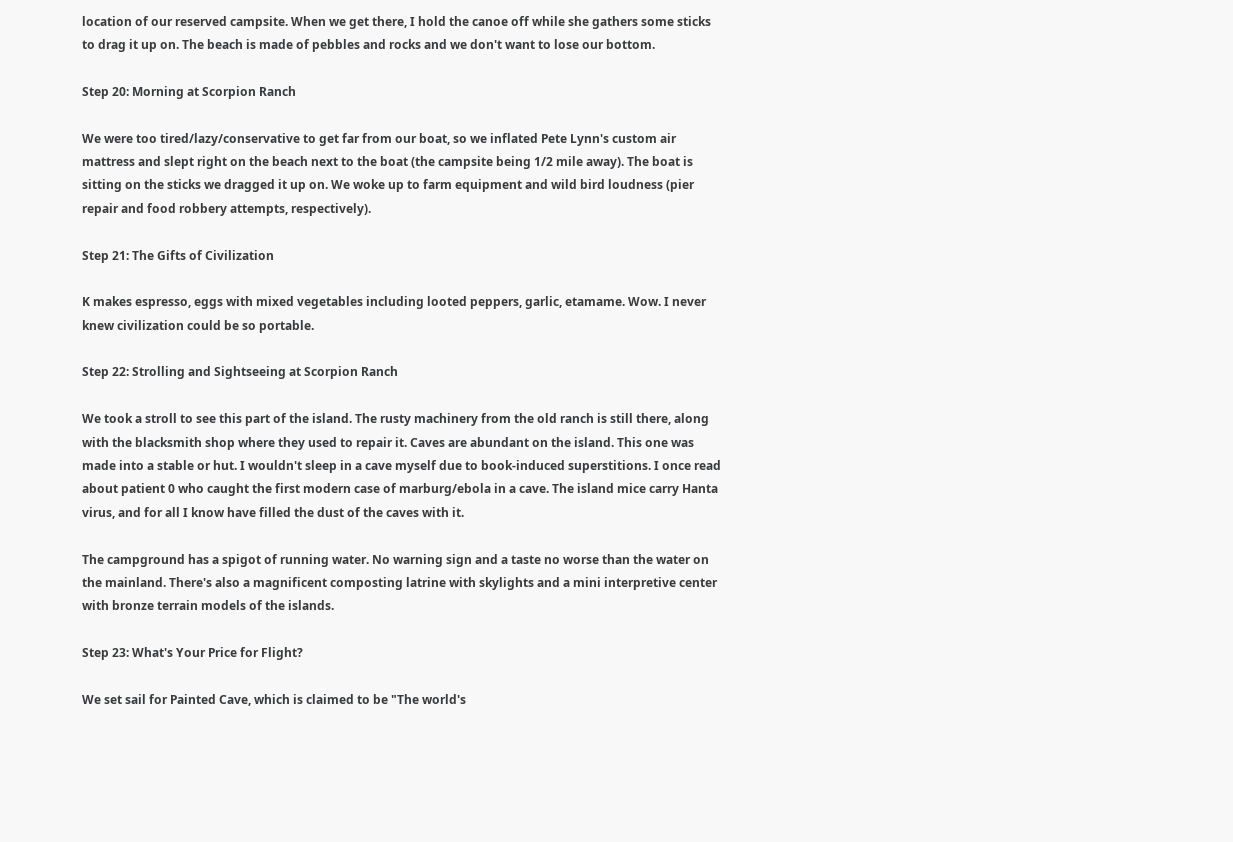location of our reserved campsite. When we get there, I hold the canoe off while she gathers some sticks to drag it up on. The beach is made of pebbles and rocks and we don't want to lose our bottom.

Step 20: Morning at Scorpion Ranch

We were too tired/lazy/conservative to get far from our boat, so we inflated Pete Lynn's custom air mattress and slept right on the beach next to the boat (the campsite being 1/2 mile away). The boat is sitting on the sticks we dragged it up on. We woke up to farm equipment and wild bird loudness (pier repair and food robbery attempts, respectively).

Step 21: The Gifts of Civilization

K makes espresso, eggs with mixed vegetables including looted peppers, garlic, etamame. Wow. I never knew civilization could be so portable.

Step 22: Strolling and Sightseeing at Scorpion Ranch

We took a stroll to see this part of the island. The rusty machinery from the old ranch is still there, along with the blacksmith shop where they used to repair it. Caves are abundant on the island. This one was made into a stable or hut. I wouldn't sleep in a cave myself due to book-induced superstitions. I once read about patient 0 who caught the first modern case of marburg/ebola in a cave. The island mice carry Hanta virus, and for all I know have filled the dust of the caves with it.

The campground has a spigot of running water. No warning sign and a taste no worse than the water on the mainland. There's also a magnificent composting latrine with skylights and a mini interpretive center with bronze terrain models of the islands.

Step 23: What's Your Price for Flight?

We set sail for Painted Cave, which is claimed to be "The world's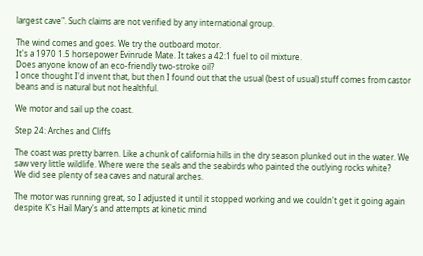largest cave". Such claims are not verified by any international group.

The wind comes and goes. We try the outboard motor.
It's a 1970 1.5 horsepower Evinrude Mate. It takes a 42:1 fuel to oil mixture.
Does anyone know of an eco-friendly two-stroke oil?
I once thought I'd invent that, but then I found out that the usual (best of usual) stuff comes from castor beans and is natural but not healthful.

We motor and sail up the coast.

Step 24: Arches and Cliffs

The coast was pretty barren. Like a chunk of california hills in the dry season plunked out in the water. We saw very little wildlife. Where were the seals and the seabirds who painted the outlying rocks white?
We did see plenty of sea caves and natural arches.

The motor was running great, so I adjusted it until it stopped working and we couldn't get it going again despite K's Hail Mary's and attempts at kinetic mind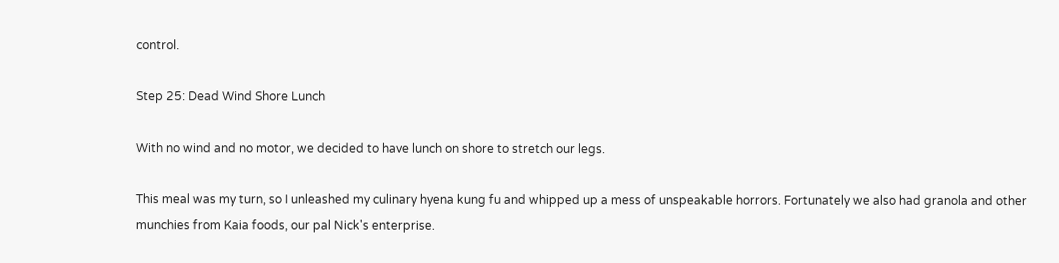control.

Step 25: Dead Wind Shore Lunch

With no wind and no motor, we decided to have lunch on shore to stretch our legs.

This meal was my turn, so I unleashed my culinary hyena kung fu and whipped up a mess of unspeakable horrors. Fortunately we also had granola and other munchies from Kaia foods, our pal Nick's enterprise.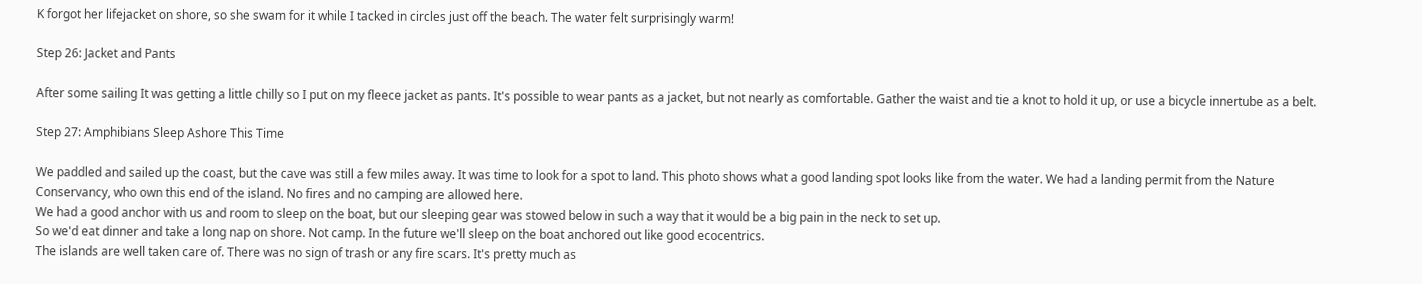K forgot her lifejacket on shore, so she swam for it while I tacked in circles just off the beach. The water felt surprisingly warm!

Step 26: Jacket and Pants

After some sailing It was getting a little chilly so I put on my fleece jacket as pants. It's possible to wear pants as a jacket, but not nearly as comfortable. Gather the waist and tie a knot to hold it up, or use a bicycle innertube as a belt.

Step 27: Amphibians Sleep Ashore This Time

We paddled and sailed up the coast, but the cave was still a few miles away. It was time to look for a spot to land. This photo shows what a good landing spot looks like from the water. We had a landing permit from the Nature Conservancy, who own this end of the island. No fires and no camping are allowed here.
We had a good anchor with us and room to sleep on the boat, but our sleeping gear was stowed below in such a way that it would be a big pain in the neck to set up.
So we'd eat dinner and take a long nap on shore. Not camp. In the future we'll sleep on the boat anchored out like good ecocentrics.
The islands are well taken care of. There was no sign of trash or any fire scars. It's pretty much as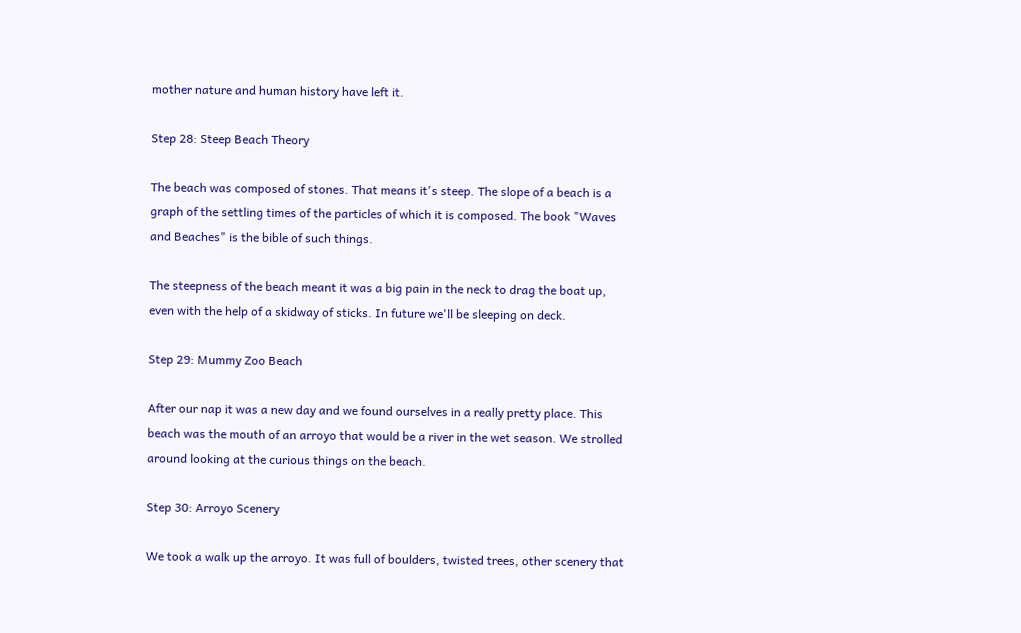mother nature and human history have left it.

Step 28: Steep Beach Theory

The beach was composed of stones. That means it's steep. The slope of a beach is a graph of the settling times of the particles of which it is composed. The book "Waves and Beaches" is the bible of such things.

The steepness of the beach meant it was a big pain in the neck to drag the boat up, even with the help of a skidway of sticks. In future we'll be sleeping on deck.

Step 29: Mummy Zoo Beach

After our nap it was a new day and we found ourselves in a really pretty place. This beach was the mouth of an arroyo that would be a river in the wet season. We strolled around looking at the curious things on the beach.

Step 30: Arroyo Scenery

We took a walk up the arroyo. It was full of boulders, twisted trees, other scenery that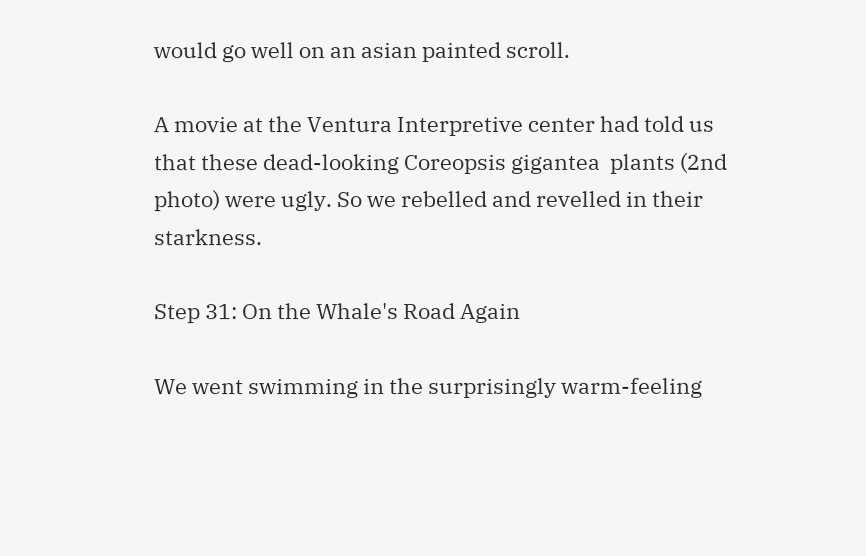would go well on an asian painted scroll.

A movie at the Ventura Interpretive center had told us that these dead-looking Coreopsis gigantea  plants (2nd photo) were ugly. So we rebelled and revelled in their starkness.

Step 31: On the Whale's Road Again

We went swimming in the surprisingly warm-feeling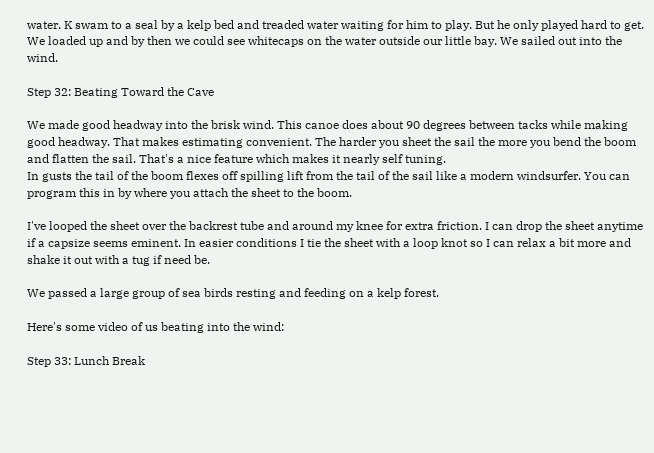water. K swam to a seal by a kelp bed and treaded water waiting for him to play. But he only played hard to get. We loaded up and by then we could see whitecaps on the water outside our little bay. We sailed out into the wind.

Step 32: Beating Toward the Cave

We made good headway into the brisk wind. This canoe does about 90 degrees between tacks while making good headway. That makes estimating convenient. The harder you sheet the sail the more you bend the boom and flatten the sail. That's a nice feature which makes it nearly self tuning.
In gusts the tail of the boom flexes off spilling lift from the tail of the sail like a modern windsurfer. You can program this in by where you attach the sheet to the boom.

I've looped the sheet over the backrest tube and around my knee for extra friction. I can drop the sheet anytime if a capsize seems eminent. In easier conditions I tie the sheet with a loop knot so I can relax a bit more and shake it out with a tug if need be.

We passed a large group of sea birds resting and feeding on a kelp forest.

Here's some video of us beating into the wind:

Step 33: Lunch Break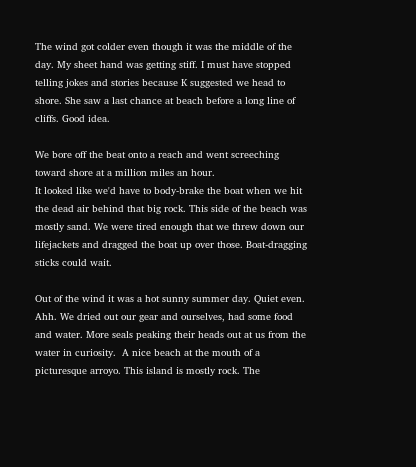The wind got colder even though it was the middle of the day. My sheet hand was getting stiff. I must have stopped telling jokes and stories because K suggested we head to shore. She saw a last chance at beach before a long line of cliffs. Good idea.

We bore off the beat onto a reach and went screeching toward shore at a million miles an hour.
It looked like we'd have to body-brake the boat when we hit the dead air behind that big rock. This side of the beach was mostly sand. We were tired enough that we threw down our lifejackets and dragged the boat up over those. Boat-dragging sticks could wait.

Out of the wind it was a hot sunny summer day. Quiet even. Ahh. We dried out our gear and ourselves, had some food and water. More seals peaking their heads out at us from the water in curiosity.  A nice beach at the mouth of a picturesque arroyo. This island is mostly rock. The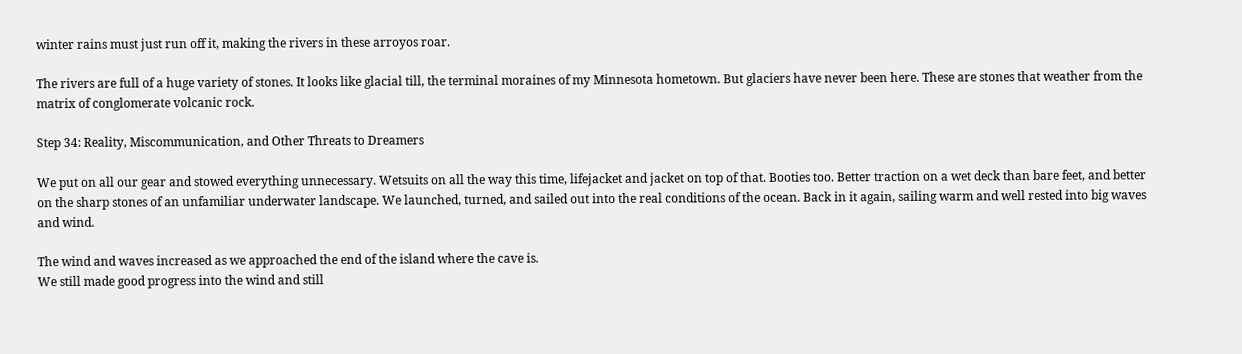winter rains must just run off it, making the rivers in these arroyos roar.

The rivers are full of a huge variety of stones. It looks like glacial till, the terminal moraines of my Minnesota hometown. But glaciers have never been here. These are stones that weather from the matrix of conglomerate volcanic rock.

Step 34: Reality, Miscommunication, and Other Threats to Dreamers

We put on all our gear and stowed everything unnecessary. Wetsuits on all the way this time, lifejacket and jacket on top of that. Booties too. Better traction on a wet deck than bare feet, and better on the sharp stones of an unfamiliar underwater landscape. We launched, turned, and sailed out into the real conditions of the ocean. Back in it again, sailing warm and well rested into big waves and wind.

The wind and waves increased as we approached the end of the island where the cave is.
We still made good progress into the wind and still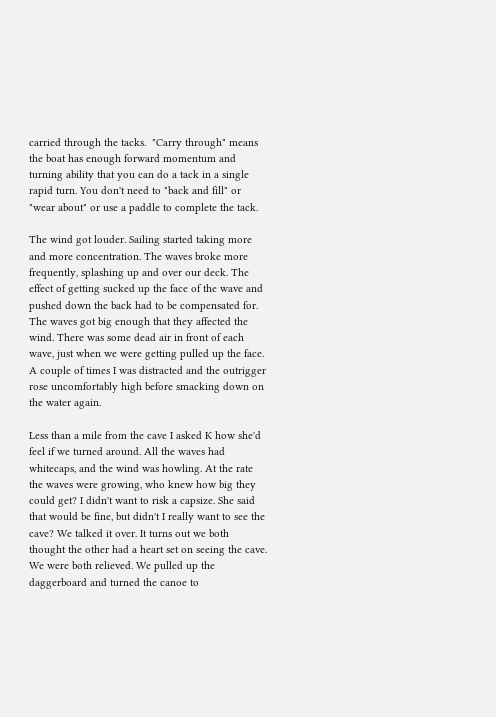carried through the tacks.  "Carry through" means the boat has enough forward momentum and turning ability that you can do a tack in a single rapid turn. You don't need to "back and fill" or "wear about" or use a paddle to complete the tack.

The wind got louder. Sailing started taking more and more concentration. The waves broke more frequently, splashing up and over our deck. The effect of getting sucked up the face of the wave and pushed down the back had to be compensated for. The waves got big enough that they affected the wind. There was some dead air in front of each wave, just when we were getting pulled up the face. A couple of times I was distracted and the outrigger rose uncomfortably high before smacking down on the water again.

Less than a mile from the cave I asked K how she'd feel if we turned around. All the waves had whitecaps, and the wind was howling. At the rate the waves were growing, who knew how big they could get? I didn't want to risk a capsize. She said that would be fine, but didn't I really want to see the cave? We talked it over. It turns out we both thought the other had a heart set on seeing the cave. We were both relieved. We pulled up the daggerboard and turned the canoe to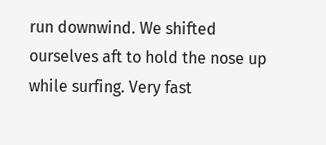run downwind. We shifted ourselves aft to hold the nose up while surfing. Very fast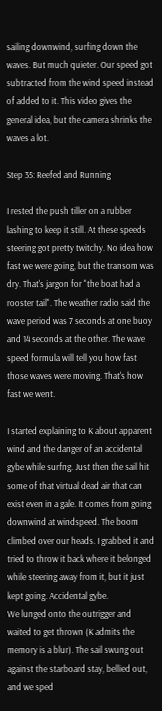sailing downwind, surfing down the waves. But much quieter. Our speed got subtracted from the wind speed instead of added to it. This video gives the general idea, but the camera shrinks the waves a lot.

Step 35: Reefed and Running

I rested the push tiller on a rubber lashing to keep it still. At these speeds steering got pretty twitchy. No idea how fast we were going, but the transom was dry. That's jargon for "the boat had a rooster tail". The weather radio said the wave period was 7 seconds at one buoy and 14 seconds at the other. The wave speed formula will tell you how fast those waves were moving. That's how fast we went.

I started explaining to K about apparent wind and the danger of an accidental gybe while surfng. Just then the sail hit some of that virtual dead air that can exist even in a gale. It comes from going downwind at windspeed. The boom climbed over our heads. I grabbed it and tried to throw it back where it belonged while steering away from it, but it just kept going. Accidental gybe.
We lunged onto the outrigger and waited to get thrown (K admits the memory is a blur). The sail swung out against the starboard stay, bellied out, and we sped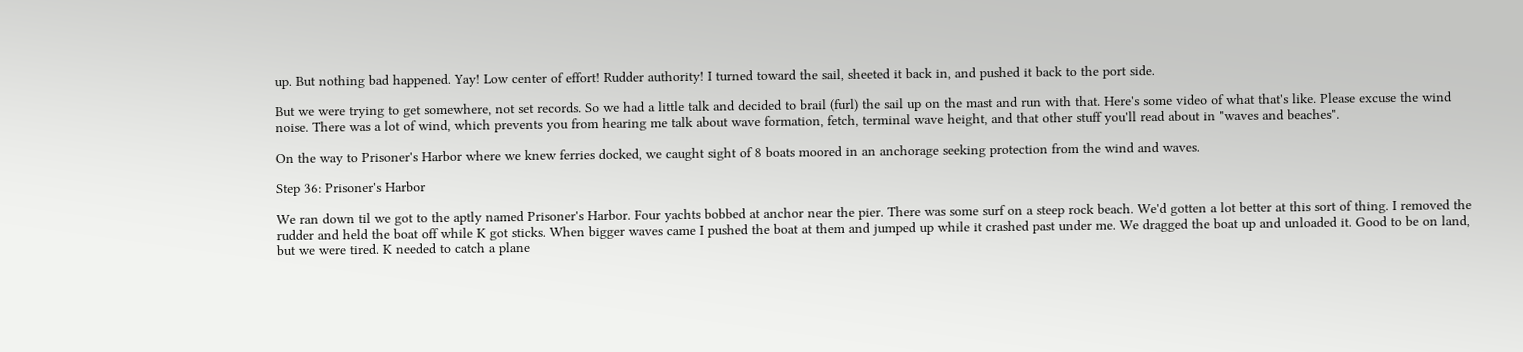up. But nothing bad happened. Yay! Low center of effort! Rudder authority! I turned toward the sail, sheeted it back in, and pushed it back to the port side.

But we were trying to get somewhere, not set records. So we had a little talk and decided to brail (furl) the sail up on the mast and run with that. Here's some video of what that's like. Please excuse the wind noise. There was a lot of wind, which prevents you from hearing me talk about wave formation, fetch, terminal wave height, and that other stuff you'll read about in "waves and beaches".

On the way to Prisoner's Harbor where we knew ferries docked, we caught sight of 8 boats moored in an anchorage seeking protection from the wind and waves.

Step 36: Prisoner's Harbor

We ran down til we got to the aptly named Prisoner's Harbor. Four yachts bobbed at anchor near the pier. There was some surf on a steep rock beach. We'd gotten a lot better at this sort of thing. I removed the rudder and held the boat off while K got sticks. When bigger waves came I pushed the boat at them and jumped up while it crashed past under me. We dragged the boat up and unloaded it. Good to be on land, but we were tired. K needed to catch a plane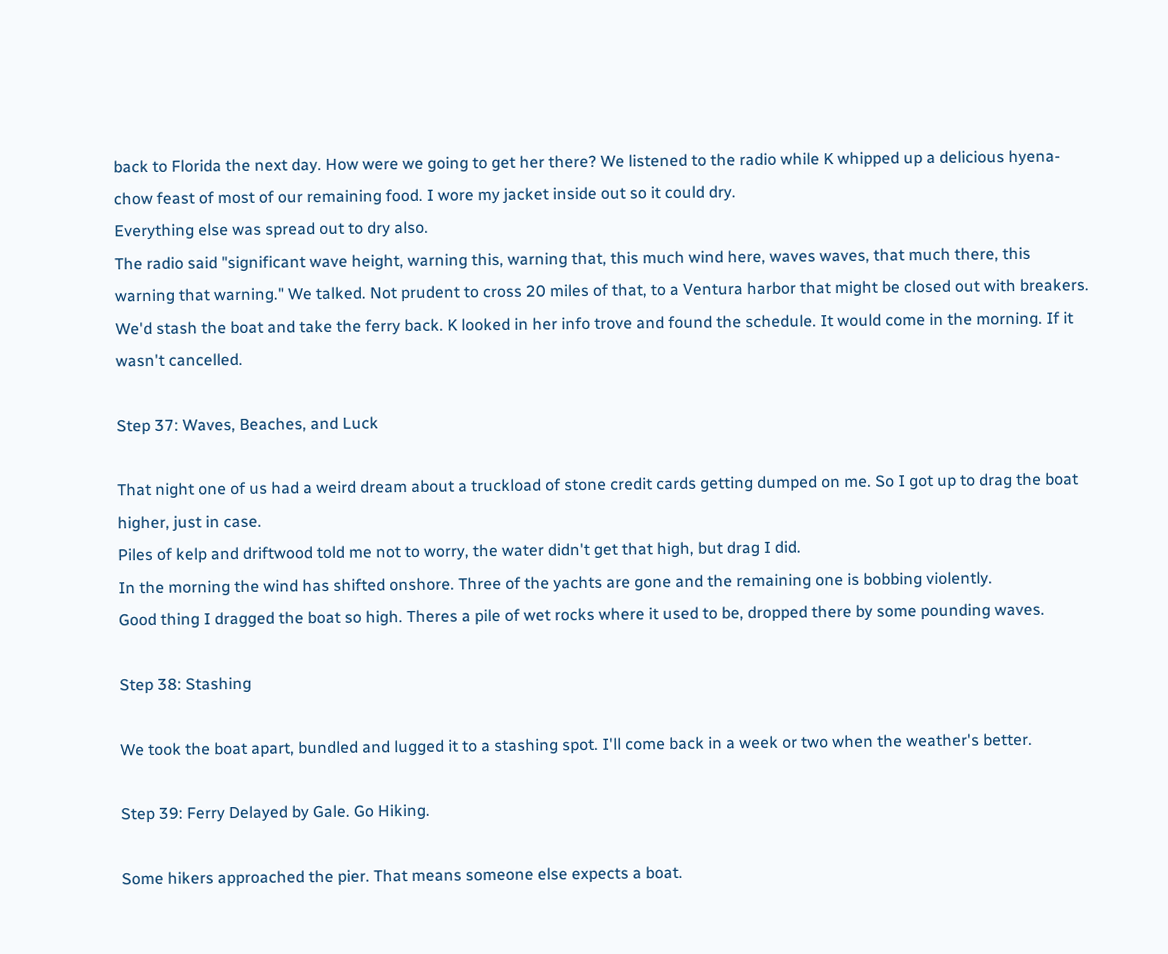back to Florida the next day. How were we going to get her there? We listened to the radio while K whipped up a delicious hyena-chow feast of most of our remaining food. I wore my jacket inside out so it could dry.
Everything else was spread out to dry also.
The radio said "significant wave height, warning this, warning that, this much wind here, waves waves, that much there, this warning that warning." We talked. Not prudent to cross 20 miles of that, to a Ventura harbor that might be closed out with breakers.  We'd stash the boat and take the ferry back. K looked in her info trove and found the schedule. It would come in the morning. If it wasn't cancelled.

Step 37: Waves, Beaches, and Luck

That night one of us had a weird dream about a truckload of stone credit cards getting dumped on me. So I got up to drag the boat higher, just in case.
Piles of kelp and driftwood told me not to worry, the water didn't get that high, but drag I did.
In the morning the wind has shifted onshore. Three of the yachts are gone and the remaining one is bobbing violently.
Good thing I dragged the boat so high. Theres a pile of wet rocks where it used to be, dropped there by some pounding waves.

Step 38: Stashing

We took the boat apart, bundled and lugged it to a stashing spot. I'll come back in a week or two when the weather's better.

Step 39: Ferry Delayed by Gale. Go Hiking.

Some hikers approached the pier. That means someone else expects a boat.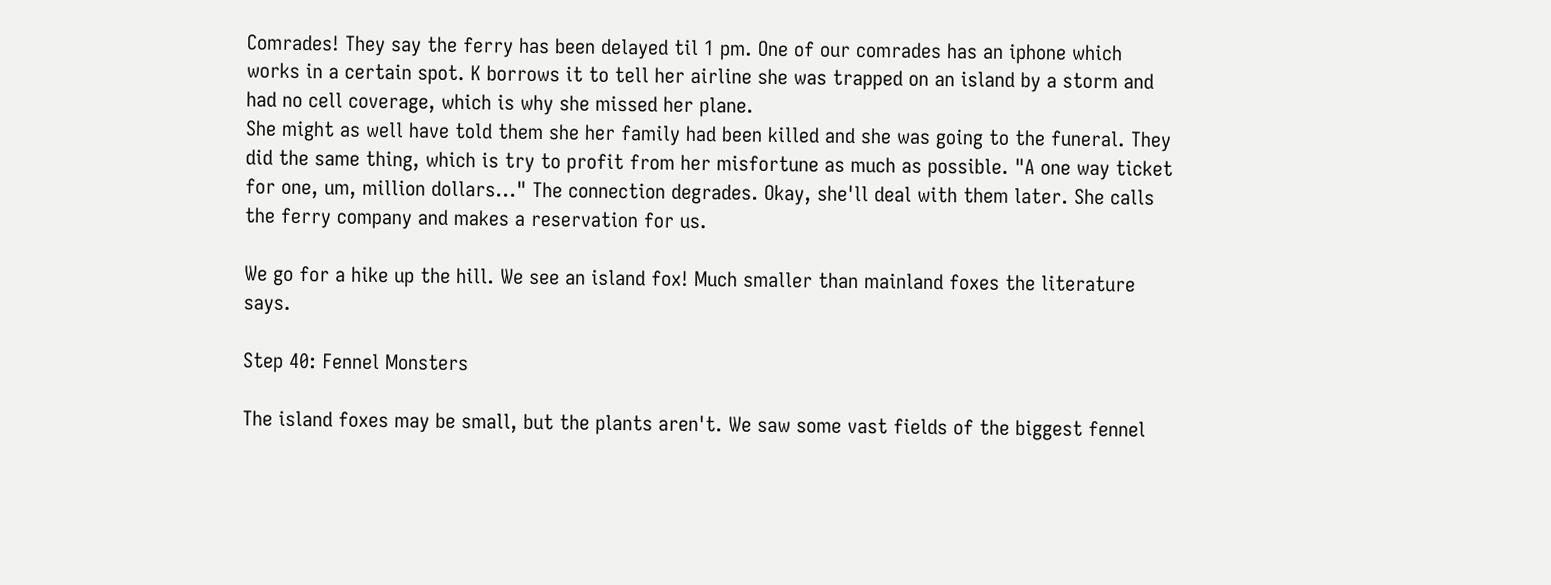Comrades! They say the ferry has been delayed til 1 pm. One of our comrades has an iphone which works in a certain spot. K borrows it to tell her airline she was trapped on an island by a storm and had no cell coverage, which is why she missed her plane.
She might as well have told them she her family had been killed and she was going to the funeral. They did the same thing, which is try to profit from her misfortune as much as possible. "A one way ticket for one, um, million dollars..." The connection degrades. Okay, she'll deal with them later. She calls the ferry company and makes a reservation for us.

We go for a hike up the hill. We see an island fox! Much smaller than mainland foxes the literature says.

Step 40: Fennel Monsters

The island foxes may be small, but the plants aren't. We saw some vast fields of the biggest fennel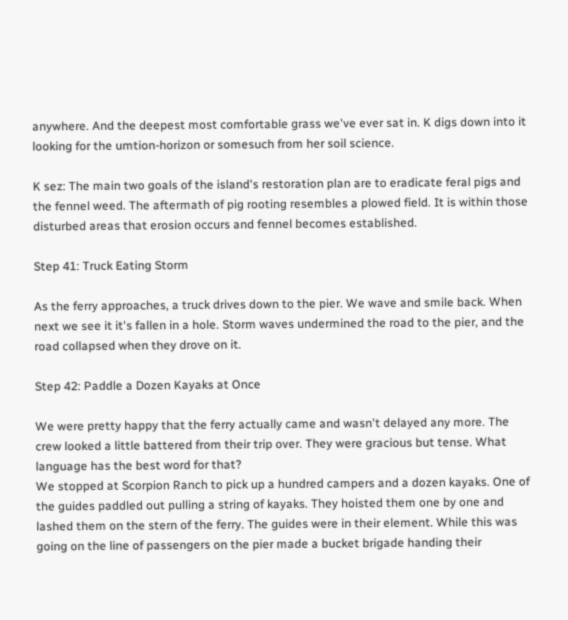anywhere. And the deepest most comfortable grass we've ever sat in. K digs down into it looking for the umtion-horizon or somesuch from her soil science.

K sez: The main two goals of the island's restoration plan are to eradicate feral pigs and the fennel weed. The aftermath of pig rooting resembles a plowed field. It is within those disturbed areas that erosion occurs and fennel becomes established.

Step 41: Truck Eating Storm

As the ferry approaches, a truck drives down to the pier. We wave and smile back. When next we see it it's fallen in a hole. Storm waves undermined the road to the pier, and the road collapsed when they drove on it.

Step 42: Paddle a Dozen Kayaks at Once

We were pretty happy that the ferry actually came and wasn't delayed any more. The crew looked a little battered from their trip over. They were gracious but tense. What language has the best word for that?
We stopped at Scorpion Ranch to pick up a hundred campers and a dozen kayaks. One of the guides paddled out pulling a string of kayaks. They hoisted them one by one and lashed them on the stern of the ferry. The guides were in their element. While this was going on the line of passengers on the pier made a bucket brigade handing their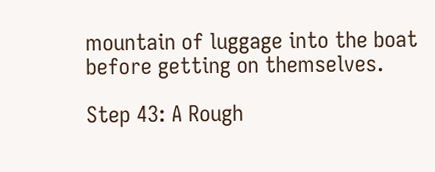mountain of luggage into the boat before getting on themselves.

Step 43: A Rough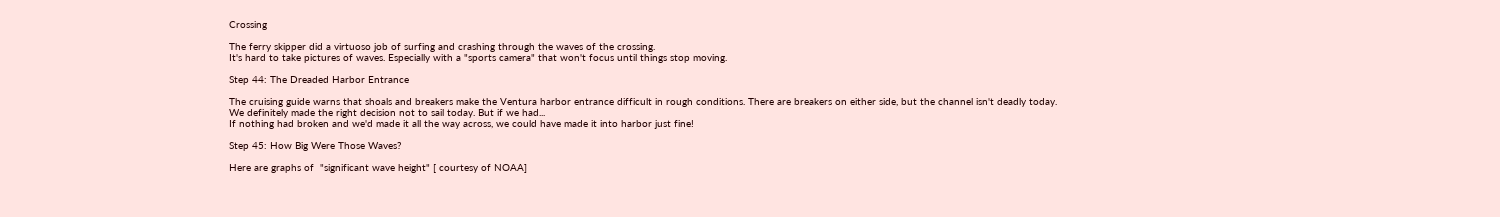Crossing

The ferry skipper did a virtuoso job of surfing and crashing through the waves of the crossing.
It's hard to take pictures of waves. Especially with a "sports camera" that won't focus until things stop moving.

Step 44: The Dreaded Harbor Entrance

The cruising guide warns that shoals and breakers make the Ventura harbor entrance difficult in rough conditions. There are breakers on either side, but the channel isn't deadly today.
We definitely made the right decision not to sail today. But if we had...
If nothing had broken and we'd made it all the way across, we could have made it into harbor just fine!

Step 45: How Big Were Those Waves?

Here are graphs of  "significant wave height" [ courtesy of NOAA]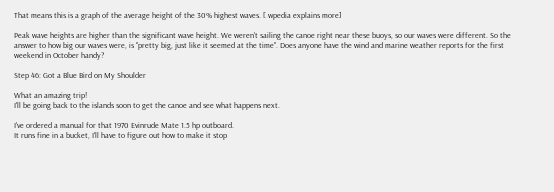That means this is a graph of the average height of the 30% highest waves. [ wpedia explains more]

Peak wave heights are higher than the significant wave height. We weren't sailing the canoe right near these buoys, so our waves were different. So the answer to how big our waves were, is "pretty big, just like it seemed at the time". Does anyone have the wind and marine weather reports for the first weekend in October handy?

Step 46: Got a Blue Bird on My Shoulder

What an amazing trip!
I'll be going back to the islands soon to get the canoe and see what happens next.

I've ordered a manual for that 1970 Evinrude Mate 1.5 hp outboard.
It runs fine in a bucket, I'll have to figure out how to make it stop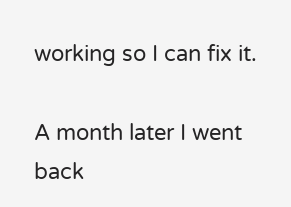working so I can fix it.

A month later I went back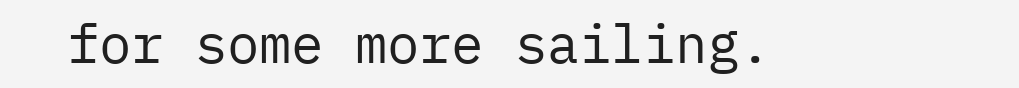for some more sailing.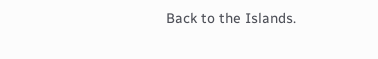Back to the Islands.